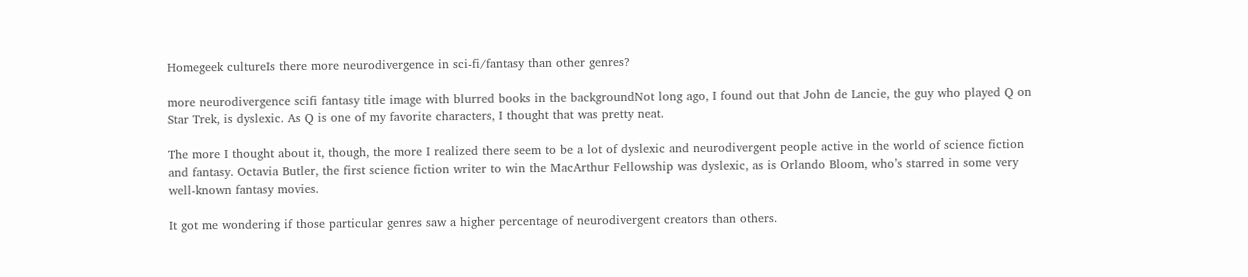Homegeek cultureIs there more neurodivergence in sci-fi/fantasy than other genres?

more neurodivergence scifi fantasy title image with blurred books in the backgroundNot long ago, I found out that John de Lancie, the guy who played Q on Star Trek, is dyslexic. As Q is one of my favorite characters, I thought that was pretty neat.

The more I thought about it, though, the more I realized there seem to be a lot of dyslexic and neurodivergent people active in the world of science fiction and fantasy. Octavia Butler, the first science fiction writer to win the MacArthur Fellowship was dyslexic, as is Orlando Bloom, who’s starred in some very well-known fantasy movies.

It got me wondering if those particular genres saw a higher percentage of neurodivergent creators than others.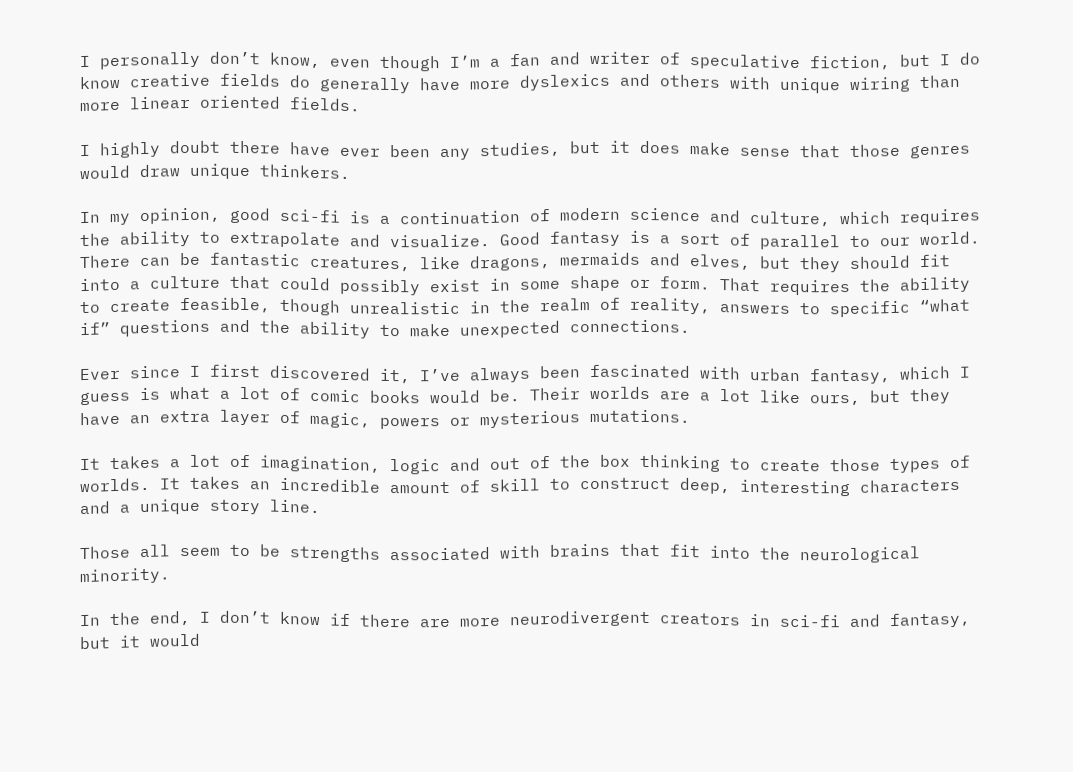I personally don’t know, even though I’m a fan and writer of speculative fiction, but I do know creative fields do generally have more dyslexics and others with unique wiring than more linear oriented fields.

I highly doubt there have ever been any studies, but it does make sense that those genres would draw unique thinkers.

In my opinion, good sci-fi is a continuation of modern science and culture, which requires the ability to extrapolate and visualize. Good fantasy is a sort of parallel to our world. There can be fantastic creatures, like dragons, mermaids and elves, but they should fit into a culture that could possibly exist in some shape or form. That requires the ability to create feasible, though unrealistic in the realm of reality, answers to specific “what if” questions and the ability to make unexpected connections.

Ever since I first discovered it, I’ve always been fascinated with urban fantasy, which I guess is what a lot of comic books would be. Their worlds are a lot like ours, but they have an extra layer of magic, powers or mysterious mutations.

It takes a lot of imagination, logic and out of the box thinking to create those types of worlds. It takes an incredible amount of skill to construct deep, interesting characters and a unique story line.

Those all seem to be strengths associated with brains that fit into the neurological minority.

In the end, I don’t know if there are more neurodivergent creators in sci-fi and fantasy, but it would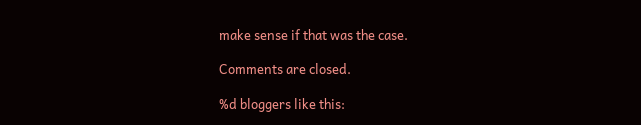make sense if that was the case.

Comments are closed.

%d bloggers like this: